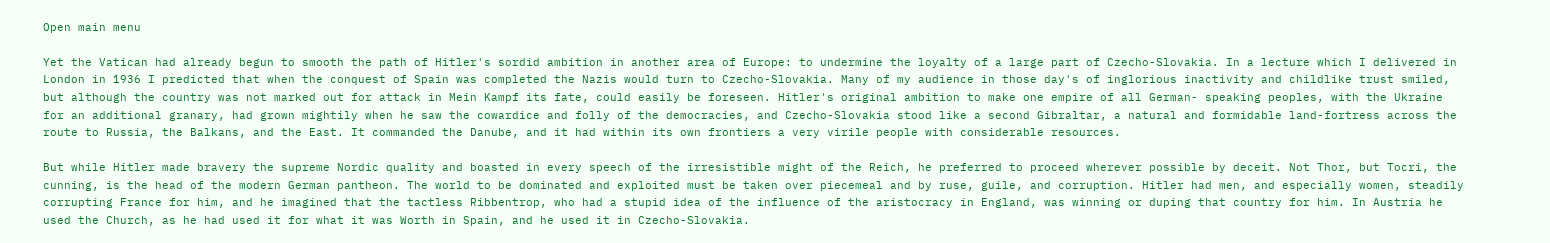Open main menu

Yet the Vatican had already begun to smooth the path of Hitler's sordid ambition in another area of Europe: to undermine the loyalty of a large part of Czecho-Slovakia. In a lecture which I delivered in London in 1936 I predicted that when the conquest of Spain was completed the Nazis would turn to Czecho-Slovakia. Many of my audience in those day's of inglorious inactivity and childlike trust smiled, but although the country was not marked out for attack in Mein Kampf its fate, could easily be foreseen. Hitler's original ambition to make one empire of all German- speaking peoples, with the Ukraine for an additional granary, had grown mightily when he saw the cowardice and folly of the democracies, and Czecho-Slovakia stood like a second Gibraltar, a natural and formidable land-fortress across the route to Russia, the Balkans, and the East. It commanded the Danube, and it had within its own frontiers a very virile people with considerable resources.

But while Hitler made bravery the supreme Nordic quality and boasted in every speech of the irresistible might of the Reich, he preferred to proceed wherever possible by deceit. Not Thor, but Tocri, the cunning, is the head of the modern German pantheon. The world to be dominated and exploited must be taken over piecemeal and by ruse, guile, and corruption. Hitler had men, and especially women, steadily corrupting France for him, and he imagined that the tactless Ribbentrop, who had a stupid idea of the influence of the aristocracy in England, was winning or duping that country for him. In Austria he used the Church, as he had used it for what it was Worth in Spain, and he used it in Czecho-Slovakia.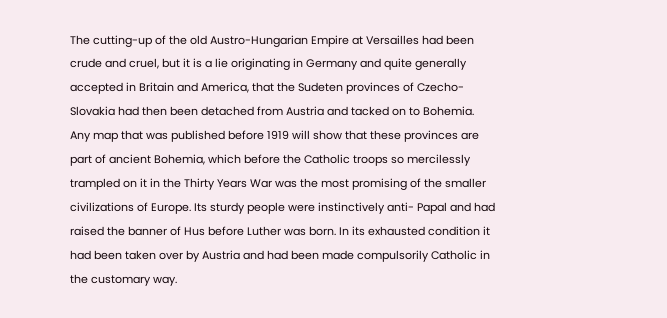The cutting-up of the old Austro-Hungarian Empire at Versailles had been crude and cruel, but it is a lie originating in Germany and quite generally accepted in Britain and America, that the Sudeten provinces of Czecho-Slovakia had then been detached from Austria and tacked on to Bohemia. Any map that was published before 1919 will show that these provinces are part of ancient Bohemia, which before the Catholic troops so mercilessly trampled on it in the Thirty Years War was the most promising of the smaller civilizations of Europe. Its sturdy people were instinctively anti- Papal and had raised the banner of Hus before Luther was born. In its exhausted condition it had been taken over by Austria and had been made compulsorily Catholic in the customary way.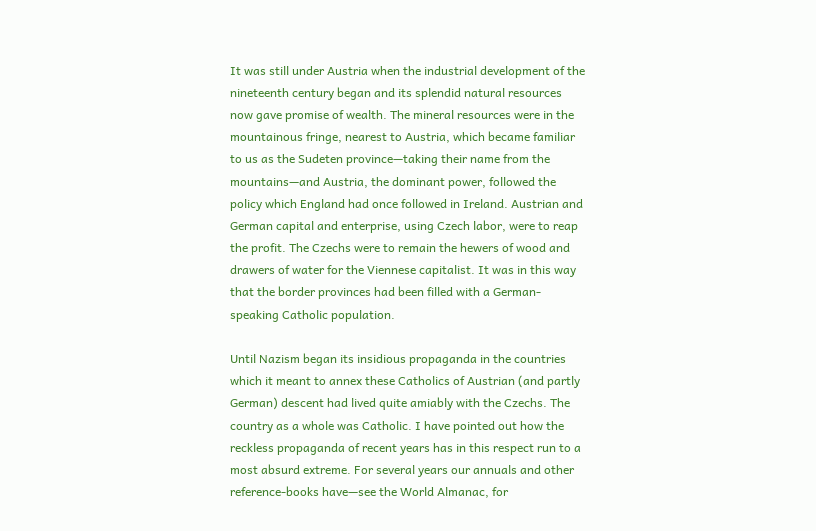It was still under Austria when the industrial development of the nineteenth century began and its splendid natural resources now gave promise of wealth. The mineral resources were in the mountainous fringe, nearest to Austria, which became familiar to us as the Sudeten province—taking their name from the mountains—and Austria, the dominant power, followed the policy which England had once followed in Ireland. Austrian and German capital and enterprise, using Czech labor, were to reap the profit. The Czechs were to remain the hewers of wood and drawers of water for the Viennese capitalist. It was in this way that the border provinces had been filled with a German-speaking Catholic population.

Until Nazism began its insidious propaganda in the countries which it meant to annex these Catholics of Austrian (and partly German) descent had lived quite amiably with the Czechs. The country as a whole was Catholic. I have pointed out how the reckless propaganda of recent years has in this respect run to a most absurd extreme. For several years our annuals and other reference-books have—see the World Almanac, for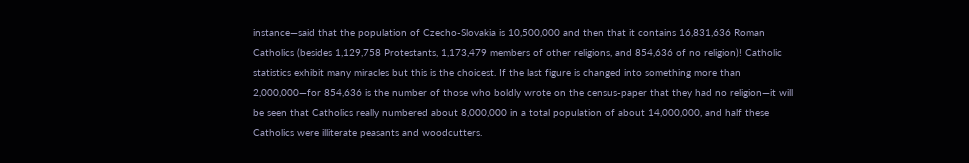instance—said that the population of Czecho-Slovakia is 10,500,000 and then that it contains 16,831,636 Roman Catholics (besides 1,129,758 Protestants, 1,173,479 members of other religions, and 854,636 of no religion)! Catholic statistics exhibit many miracles but this is the choicest. If the last figure is changed into something more than 2,000,000—for 854,636 is the number of those who boldly wrote on the census-paper that they had no religion—it will be seen that Catholics really numbered about 8,000,000 in a total population of about 14,000,000, and half these Catholics were illiterate peasants and woodcutters.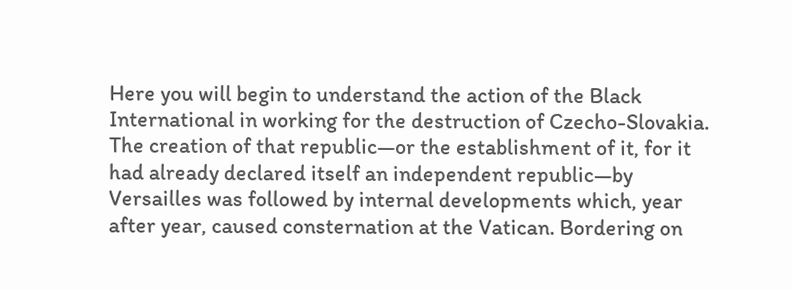Here you will begin to understand the action of the Black International in working for the destruction of Czecho-Slovakia. The creation of that republic—or the establishment of it, for it had already declared itself an independent republic—by Versailles was followed by internal developments which, year after year, caused consternation at the Vatican. Bordering on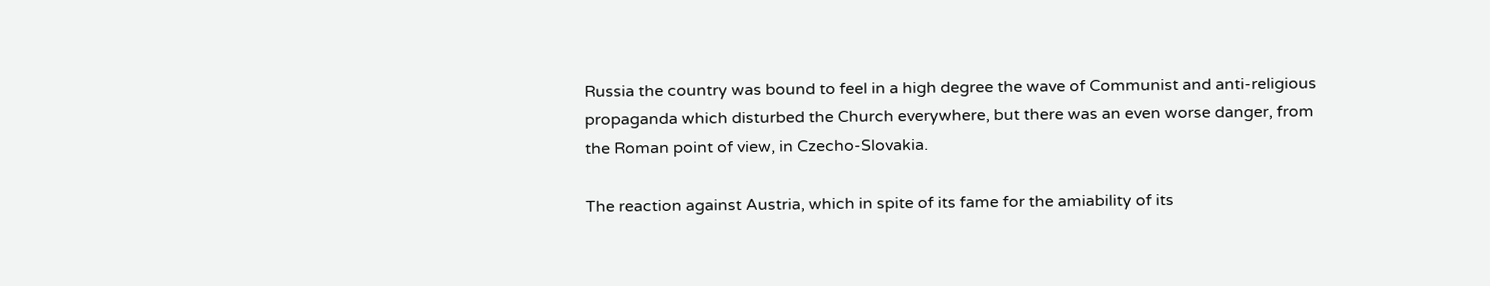Russia the country was bound to feel in a high degree the wave of Communist and anti-religious propaganda which disturbed the Church everywhere, but there was an even worse danger, from the Roman point of view, in Czecho-Slovakia.

The reaction against Austria, which in spite of its fame for the amiability of its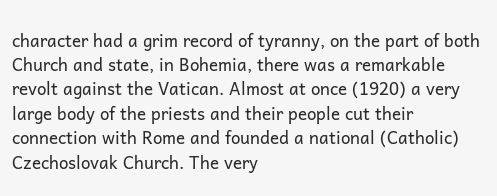character had a grim record of tyranny, on the part of both Church and state, in Bohemia, there was a remarkable revolt against the Vatican. Almost at once (1920) a very large body of the priests and their people cut their connection with Rome and founded a national (Catholic) Czechoslovak Church. The very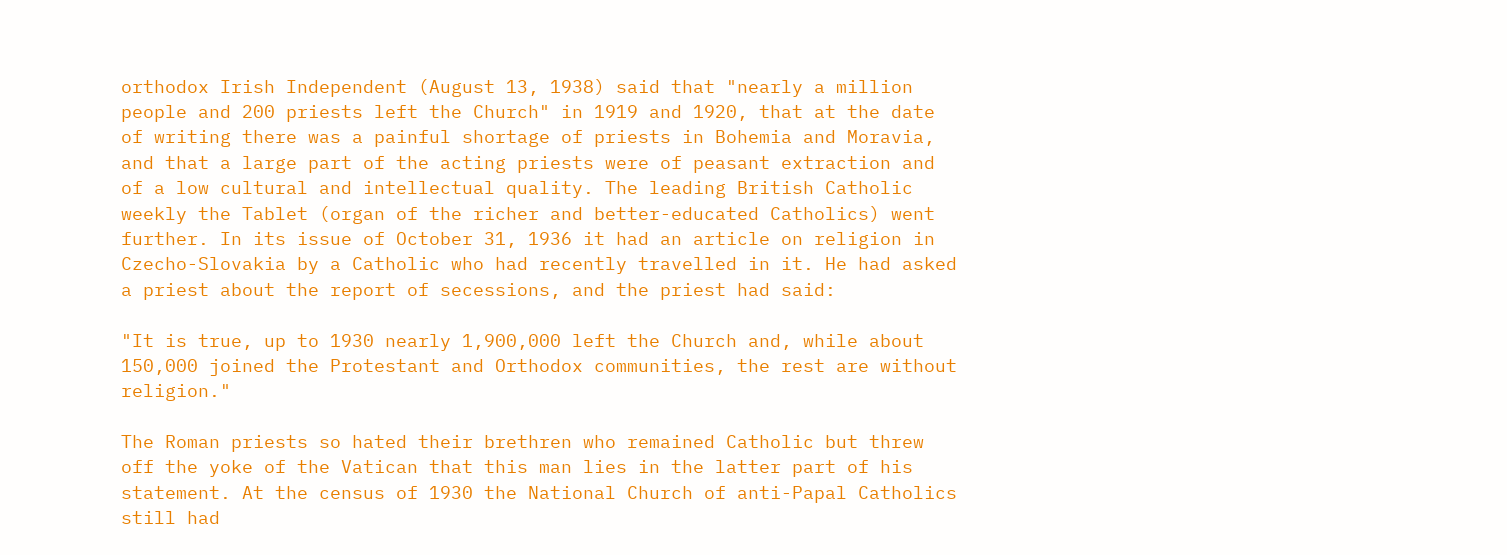orthodox Irish Independent (August 13, 1938) said that "nearly a million people and 200 priests left the Church" in 1919 and 1920, that at the date of writing there was a painful shortage of priests in Bohemia and Moravia, and that a large part of the acting priests were of peasant extraction and of a low cultural and intellectual quality. The leading British Catholic weekly the Tablet (organ of the richer and better-educated Catholics) went further. In its issue of October 31, 1936 it had an article on religion in Czecho-Slovakia by a Catholic who had recently travelled in it. He had asked a priest about the report of secessions, and the priest had said:

"It is true, up to 1930 nearly 1,900,000 left the Church and, while about 150,000 joined the Protestant and Orthodox communities, the rest are without religion."

The Roman priests so hated their brethren who remained Catholic but threw off the yoke of the Vatican that this man lies in the latter part of his statement. At the census of 1930 the National Church of anti-Papal Catholics still had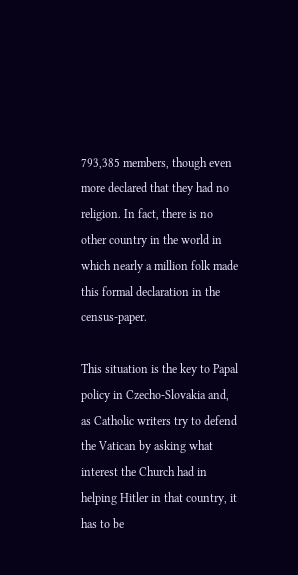793,385 members, though even more declared that they had no religion. In fact, there is no other country in the world in which nearly a million folk made this formal declaration in the census-paper.

This situation is the key to Papal policy in Czecho-Slovakia and, as Catholic writers try to defend the Vatican by asking what interest the Church had in helping Hitler in that country, it has to be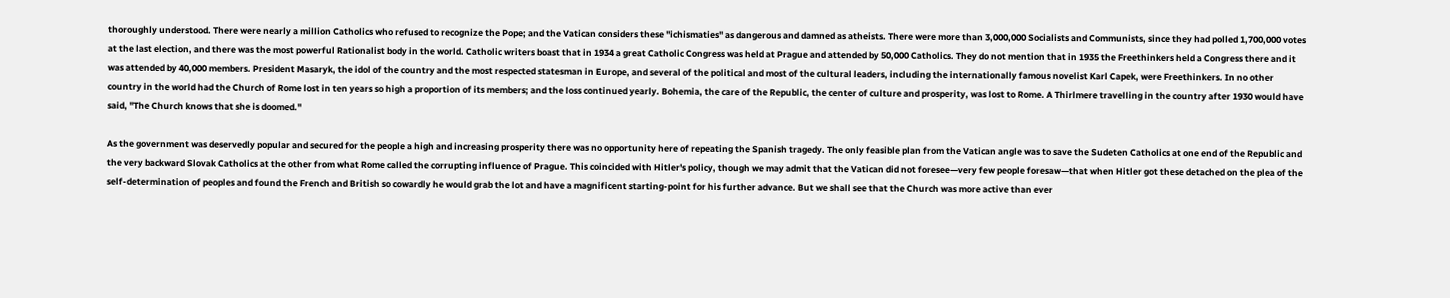thoroughly understood. There were nearly a million Catholics who refused to recognize the Pope; and the Vatican considers these "ichismaties" as dangerous and damned as atheists. There were more than 3,000,000 Socialists and Communists, since they had polled 1,700,000 votes at the last election, and there was the most powerful Rationalist body in the world. Catholic writers boast that in 1934 a great Catholic Congress was held at Prague and attended by 50,000 Catholics. They do not mention that in 1935 the Freethinkers held a Congress there and it was attended by 40,000 members. President Masaryk, the idol of the country and the most respected statesman in Europe, and several of the political and most of the cultural leaders, including the internationally famous novelist Karl Capek, were Freethinkers. In no other country in the world had the Church of Rome lost in ten years so high a proportion of its members; and the loss continued yearly. Bohemia, the care of the Republic, the center of culture and prosperity, was lost to Rome. A Thirlmere travelling in the country after 1930 would have said, "The Church knows that she is doomed."

As the government was deservedly popular and secured for the people a high and increasing prosperity there was no opportunity here of repeating the Spanish tragedy. The only feasible plan from the Vatican angle was to save the Sudeten Catholics at one end of the Republic and the very backward Slovak Catholics at the other from what Rome called the corrupting influence of Prague. This coincided with Hitler's policy, though we may admit that the Vatican did not foresee—very few people foresaw—that when Hitler got these detached on the plea of the self-determination of peoples and found the French and British so cowardly he would grab the lot and have a magnificent starting-point for his further advance. But we shall see that the Church was more active than ever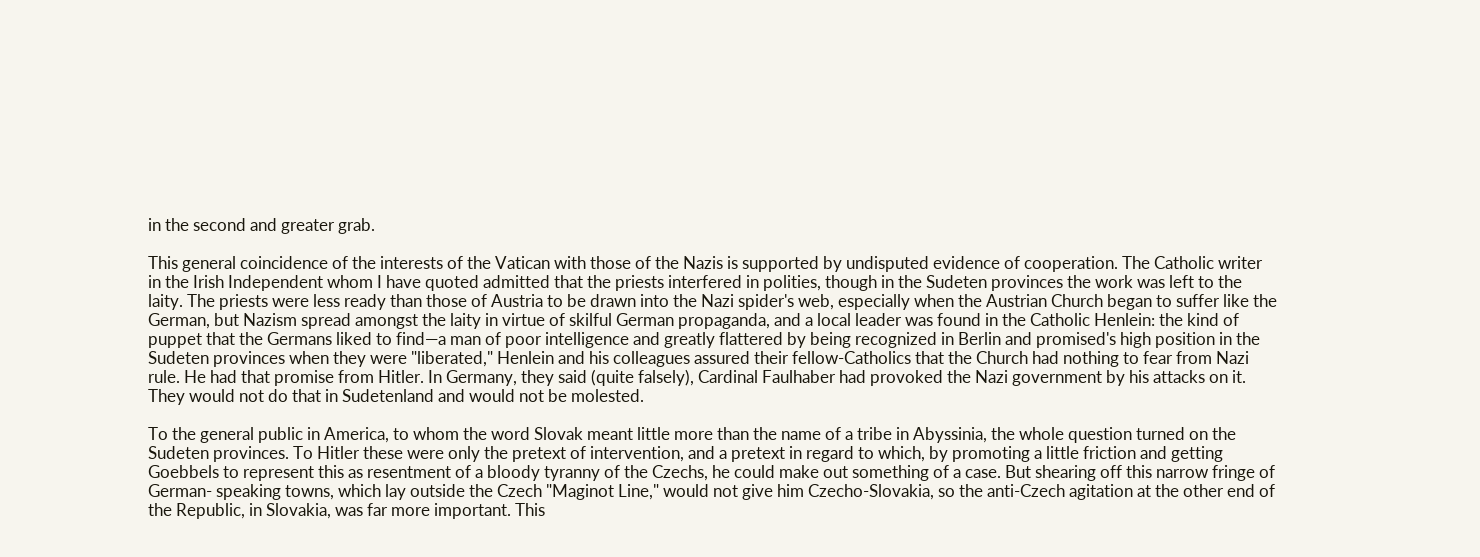in the second and greater grab.

This general coincidence of the interests of the Vatican with those of the Nazis is supported by undisputed evidence of cooperation. The Catholic writer in the Irish Independent whom I have quoted admitted that the priests interfered in polities, though in the Sudeten provinces the work was left to the laity. The priests were less ready than those of Austria to be drawn into the Nazi spider's web, especially when the Austrian Church began to suffer like the German, but Nazism spread amongst the laity in virtue of skilful German propaganda, and a local leader was found in the Catholic Henlein: the kind of puppet that the Germans liked to find—a man of poor intelligence and greatly flattered by being recognized in Berlin and promised's high position in the Sudeten provinces when they were "liberated," Henlein and his colleagues assured their fellow-Catholics that the Church had nothing to fear from Nazi rule. He had that promise from Hitler. In Germany, they said (quite falsely), Cardinal Faulhaber had provoked the Nazi government by his attacks on it. They would not do that in Sudetenland and would not be molested.

To the general public in America, to whom the word Slovak meant little more than the name of a tribe in Abyssinia, the whole question turned on the Sudeten provinces. To Hitler these were only the pretext of intervention, and a pretext in regard to which, by promoting a little friction and getting Goebbels to represent this as resentment of a bloody tyranny of the Czechs, he could make out something of a case. But shearing off this narrow fringe of German- speaking towns, which lay outside the Czech "Maginot Line," would not give him Czecho-Slovakia, so the anti-Czech agitation at the other end of the Republic, in Slovakia, was far more important. This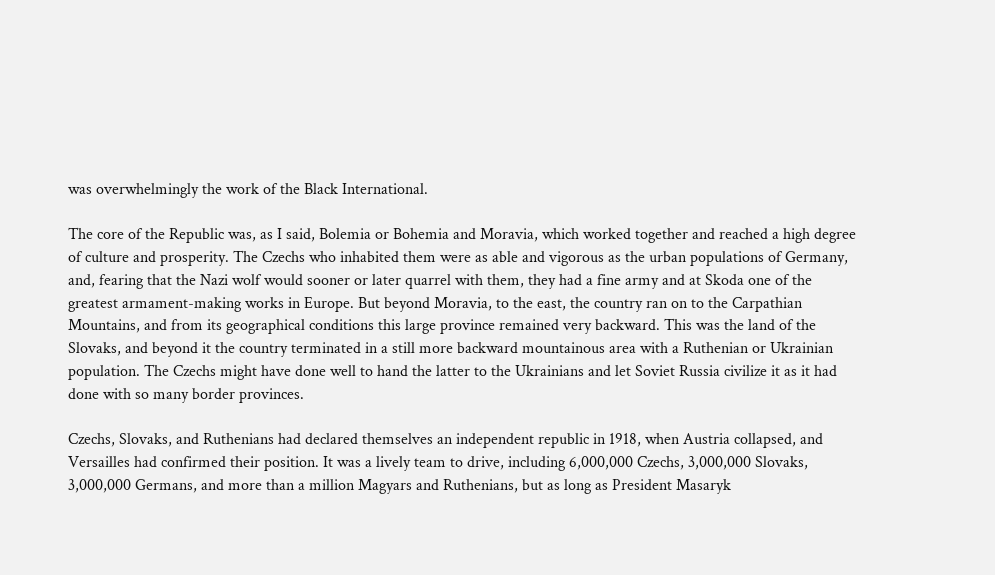was overwhelmingly the work of the Black International.

The core of the Republic was, as I said, Bolemia or Bohemia and Moravia, which worked together and reached a high degree of culture and prosperity. The Czechs who inhabited them were as able and vigorous as the urban populations of Germany, and, fearing that the Nazi wolf would sooner or later quarrel with them, they had a fine army and at Skoda one of the greatest armament-making works in Europe. But beyond Moravia, to the east, the country ran on to the Carpathian Mountains, and from its geographical conditions this large province remained very backward. This was the land of the Slovaks, and beyond it the country terminated in a still more backward mountainous area with a Ruthenian or Ukrainian population. The Czechs might have done well to hand the latter to the Ukrainians and let Soviet Russia civilize it as it had done with so many border provinces.

Czechs, Slovaks, and Ruthenians had declared themselves an independent republic in 1918, when Austria collapsed, and Versailles had confirmed their position. It was a lively team to drive, including 6,000,000 Czechs, 3,000,000 Slovaks, 3,000,000 Germans, and more than a million Magyars and Ruthenians, but as long as President Masaryk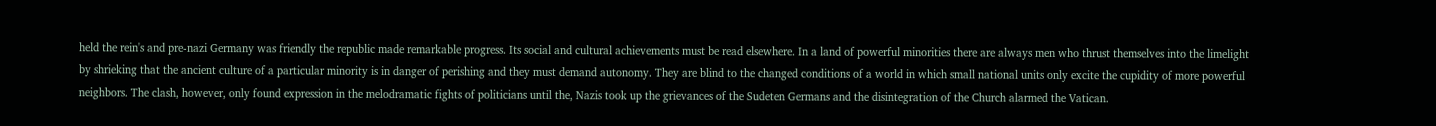held the rein's and pre-nazi Germany was friendly the republic made remarkable progress. Its social and cultural achievements must be read elsewhere. In a land of powerful minorities there are always men who thrust themselves into the limelight by shrieking that the ancient culture of a particular minority is in danger of perishing and they must demand autonomy. They are blind to the changed conditions of a world in which small national units only excite the cupidity of more powerful neighbors. The clash, however, only found expression in the melodramatic fights of politicians until the, Nazis took up the grievances of the Sudeten Germans and the disintegration of the Church alarmed the Vatican.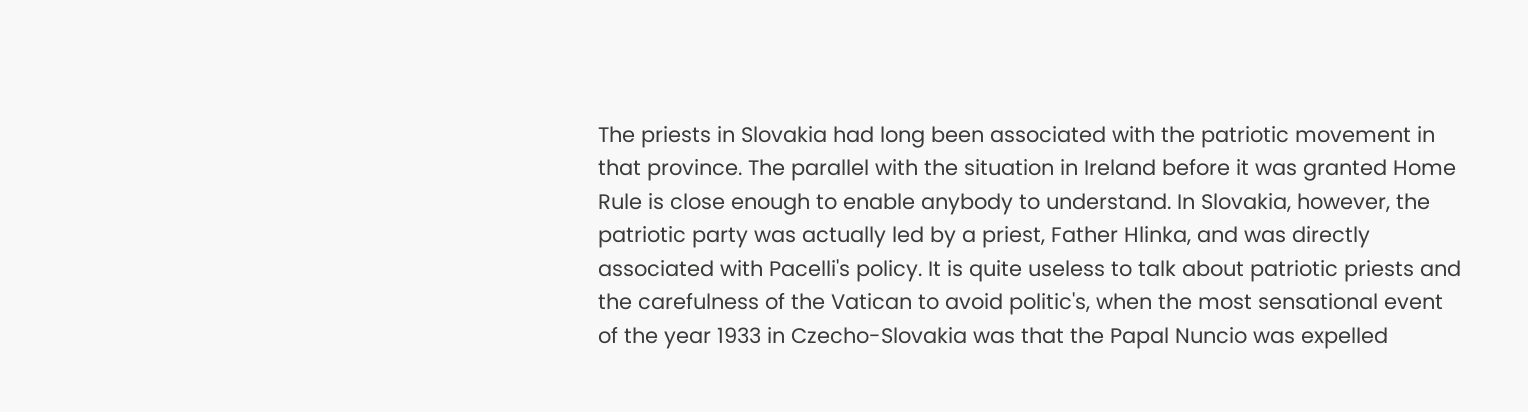The priests in Slovakia had long been associated with the patriotic movement in that province. The parallel with the situation in Ireland before it was granted Home Rule is close enough to enable anybody to understand. In Slovakia, however, the patriotic party was actually led by a priest, Father Hlinka, and was directly associated with Pacelli's policy. It is quite useless to talk about patriotic priests and the carefulness of the Vatican to avoid politic's, when the most sensational event of the year 1933 in Czecho-Slovakia was that the Papal Nuncio was expelled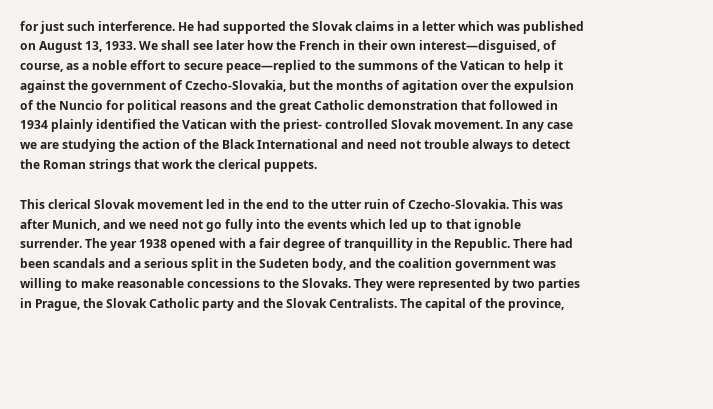for just such interference. He had supported the Slovak claims in a letter which was published on August 13, 1933. We shall see later how the French in their own interest—disguised, of course, as a noble effort to secure peace—replied to the summons of the Vatican to help it against the government of Czecho-Slovakia, but the months of agitation over the expulsion of the Nuncio for political reasons and the great Catholic demonstration that followed in 1934 plainly identified the Vatican with the priest- controlled Slovak movement. In any case we are studying the action of the Black International and need not trouble always to detect the Roman strings that work the clerical puppets.

This clerical Slovak movement led in the end to the utter ruin of Czecho-Slovakia. This was after Munich, and we need not go fully into the events which led up to that ignoble surrender. The year 1938 opened with a fair degree of tranquillity in the Republic. There had been scandals and a serious split in the Sudeten body, and the coalition government was willing to make reasonable concessions to the Slovaks. They were represented by two parties in Prague, the Slovak Catholic party and the Slovak Centralists. The capital of the province,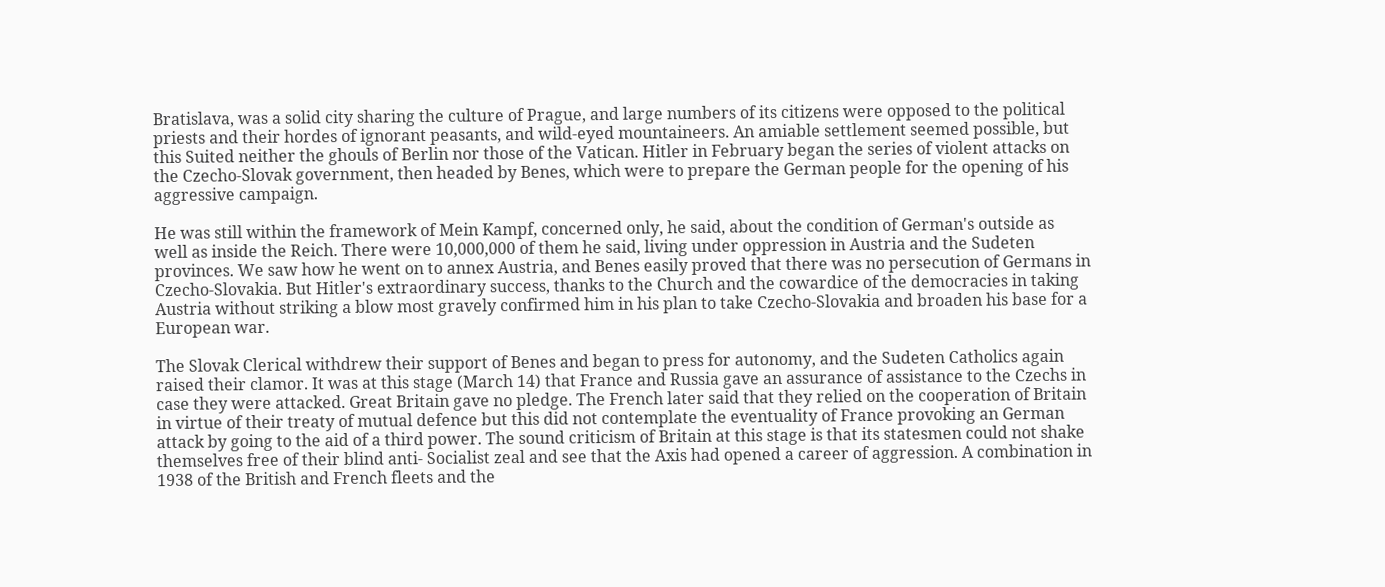Bratislava, was a solid city sharing the culture of Prague, and large numbers of its citizens were opposed to the political priests and their hordes of ignorant peasants, and wild-eyed mountaineers. An amiable settlement seemed possible, but this Suited neither the ghouls of Berlin nor those of the Vatican. Hitler in February began the series of violent attacks on the Czecho-Slovak government, then headed by Benes, which were to prepare the German people for the opening of his aggressive campaign.

He was still within the framework of Mein Kampf, concerned only, he said, about the condition of German's outside as well as inside the Reich. There were 10,000,000 of them he said, living under oppression in Austria and the Sudeten provinces. We saw how he went on to annex Austria, and Benes easily proved that there was no persecution of Germans in Czecho-Slovakia. But Hitler's extraordinary success, thanks to the Church and the cowardice of the democracies in taking Austria without striking a blow most gravely confirmed him in his plan to take Czecho-Slovakia and broaden his base for a European war.

The Slovak Clerical withdrew their support of Benes and began to press for autonomy, and the Sudeten Catholics again raised their clamor. It was at this stage (March 14) that France and Russia gave an assurance of assistance to the Czechs in case they were attacked. Great Britain gave no pledge. The French later said that they relied on the cooperation of Britain in virtue of their treaty of mutual defence but this did not contemplate the eventuality of France provoking an German attack by going to the aid of a third power. The sound criticism of Britain at this stage is that its statesmen could not shake themselves free of their blind anti- Socialist zeal and see that the Axis had opened a career of aggression. A combination in 1938 of the British and French fleets and the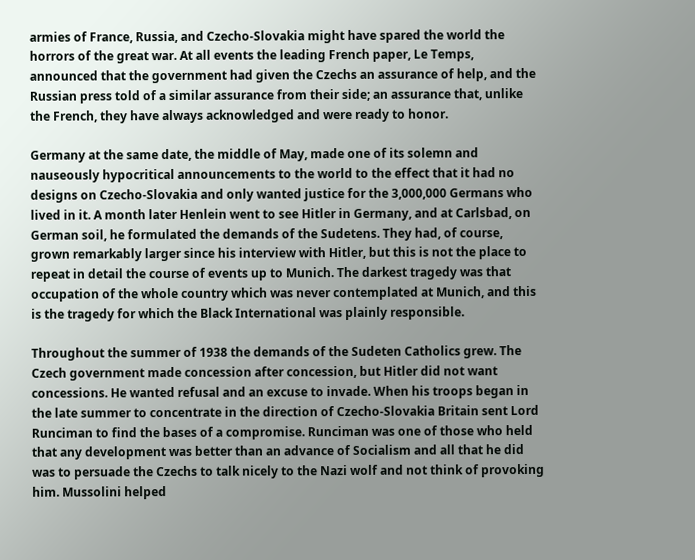armies of France, Russia, and Czecho-Slovakia might have spared the world the horrors of the great war. At all events the leading French paper, Le Temps, announced that the government had given the Czechs an assurance of help, and the Russian press told of a similar assurance from their side; an assurance that, unlike the French, they have always acknowledged and were ready to honor.

Germany at the same date, the middle of May, made one of its solemn and nauseously hypocritical announcements to the world to the effect that it had no designs on Czecho-Slovakia and only wanted justice for the 3,000,000 Germans who lived in it. A month later Henlein went to see Hitler in Germany, and at Carlsbad, on German soil, he formulated the demands of the Sudetens. They had, of course, grown remarkably larger since his interview with Hitler, but this is not the place to repeat in detail the course of events up to Munich. The darkest tragedy was that occupation of the whole country which was never contemplated at Munich, and this is the tragedy for which the Black International was plainly responsible.

Throughout the summer of 1938 the demands of the Sudeten Catholics grew. The Czech government made concession after concession, but Hitler did not want concessions. He wanted refusal and an excuse to invade. When his troops began in the late summer to concentrate in the direction of Czecho-Slovakia Britain sent Lord Runciman to find the bases of a compromise. Runciman was one of those who held that any development was better than an advance of Socialism and all that he did was to persuade the Czechs to talk nicely to the Nazi wolf and not think of provoking him. Mussolini helped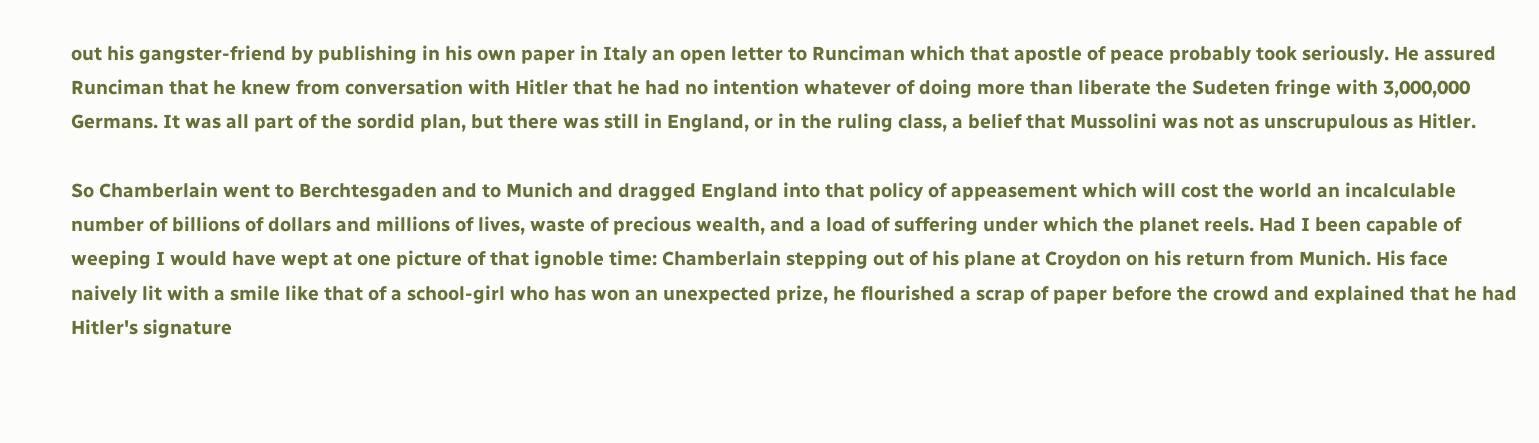out his gangster-friend by publishing in his own paper in Italy an open letter to Runciman which that apostle of peace probably took seriously. He assured Runciman that he knew from conversation with Hitler that he had no intention whatever of doing more than liberate the Sudeten fringe with 3,000,000 Germans. It was all part of the sordid plan, but there was still in England, or in the ruling class, a belief that Mussolini was not as unscrupulous as Hitler.

So Chamberlain went to Berchtesgaden and to Munich and dragged England into that policy of appeasement which will cost the world an incalculable number of billions of dollars and millions of lives, waste of precious wealth, and a load of suffering under which the planet reels. Had I been capable of weeping I would have wept at one picture of that ignoble time: Chamberlain stepping out of his plane at Croydon on his return from Munich. His face naively lit with a smile like that of a school-girl who has won an unexpected prize, he flourished a scrap of paper before the crowd and explained that he had Hitler's signature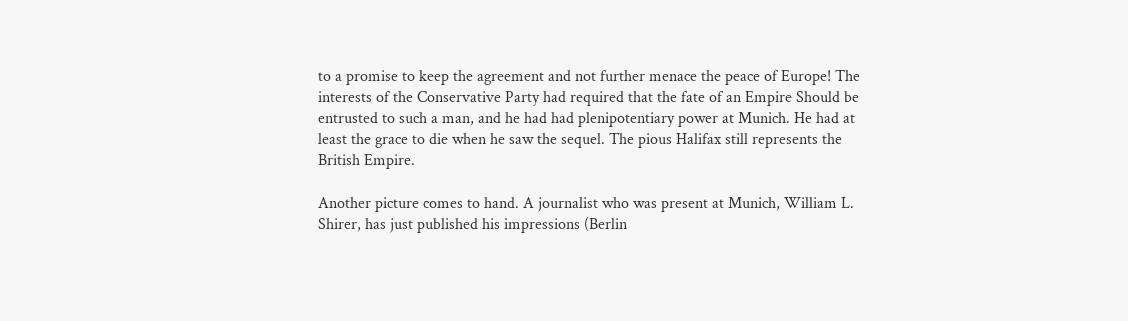to a promise to keep the agreement and not further menace the peace of Europe! The interests of the Conservative Party had required that the fate of an Empire Should be entrusted to such a man, and he had had plenipotentiary power at Munich. He had at least the grace to die when he saw the sequel. The pious Halifax still represents the British Empire.

Another picture comes to hand. A journalist who was present at Munich, William L. Shirer, has just published his impressions (Berlin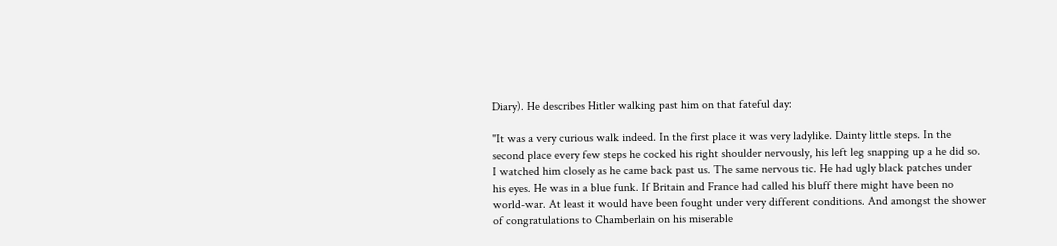Diary). He describes Hitler walking past him on that fateful day:

"It was a very curious walk indeed. In the first place it was very ladylike. Dainty little steps. In the second place every few steps he cocked his right shoulder nervously, his left leg snapping up a he did so. I watched him closely as he came back past us. The same nervous tic. He had ugly black patches under his eyes. He was in a blue funk. If Britain and France had called his bluff there might have been no world-war. At least it would have been fought under very different conditions. And amongst the shower of congratulations to Chamberlain on his miserable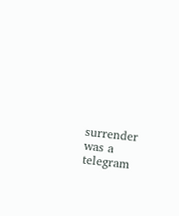surrender was a telegram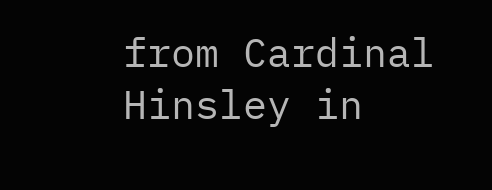from Cardinal Hinsley in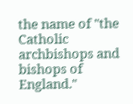the name of "the Catholic archbishops and bishops of England."